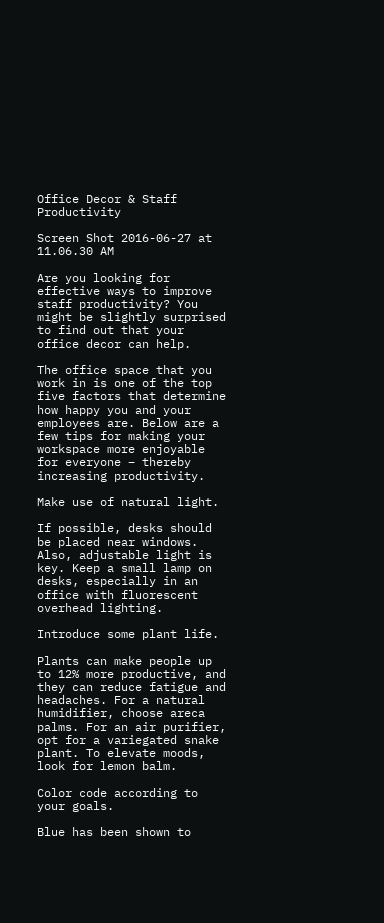Office Decor & Staff Productivity

Screen Shot 2016-06-27 at 11.06.30 AM

Are you looking for effective ways to improve staff productivity? You might be slightly surprised to find out that your office decor can help.

The office space that you work in is one of the top five factors that determine how happy you and your employees are. Below are a few tips for making your workspace more enjoyable for everyone – thereby increasing productivity.

Make use of natural light.

If possible, desks should be placed near windows. Also, adjustable light is key. Keep a small lamp on desks, especially in an office with fluorescent overhead lighting.

Introduce some plant life.

Plants can make people up to 12% more productive, and they can reduce fatigue and headaches. For a natural humidifier, choose areca palms. For an air purifier, opt for a variegated snake plant. To elevate moods, look for lemon balm.

Color code according to your goals.

Blue has been shown to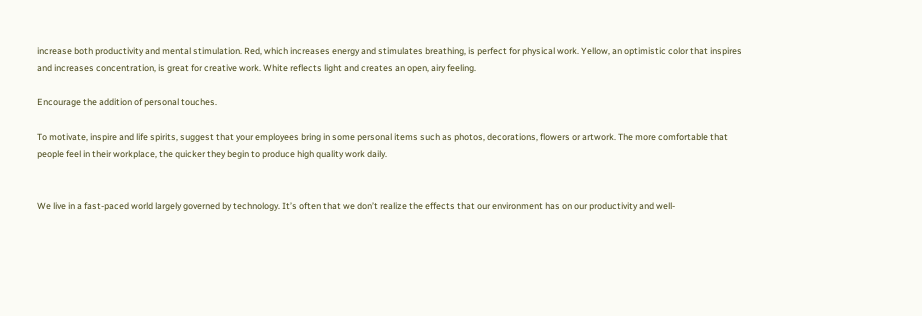increase both productivity and mental stimulation. Red, which increases energy and stimulates breathing, is perfect for physical work. Yellow, an optimistic color that inspires and increases concentration, is great for creative work. White reflects light and creates an open, airy feeling.

Encourage the addition of personal touches.

To motivate, inspire and life spirits, suggest that your employees bring in some personal items such as photos, decorations, flowers or artwork. The more comfortable that people feel in their workplace, the quicker they begin to produce high quality work daily.


We live in a fast-paced world largely governed by technology. It’s often that we don’t realize the effects that our environment has on our productivity and well-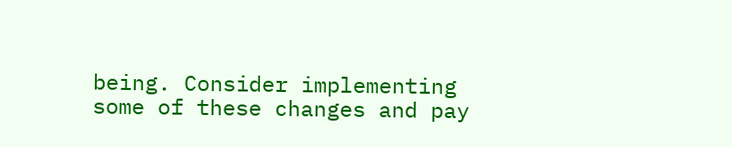being. Consider implementing some of these changes and pay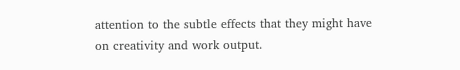attention to the subtle effects that they might have on creativity and work output.